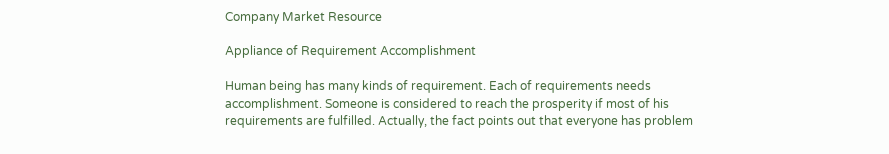Company Market Resource

Appliance of Requirement Accomplishment

Human being has many kinds of requirement. Each of requirements needs accomplishment. Someone is considered to reach the prosperity if most of his requirements are fulfilled. Actually, the fact points out that everyone has problem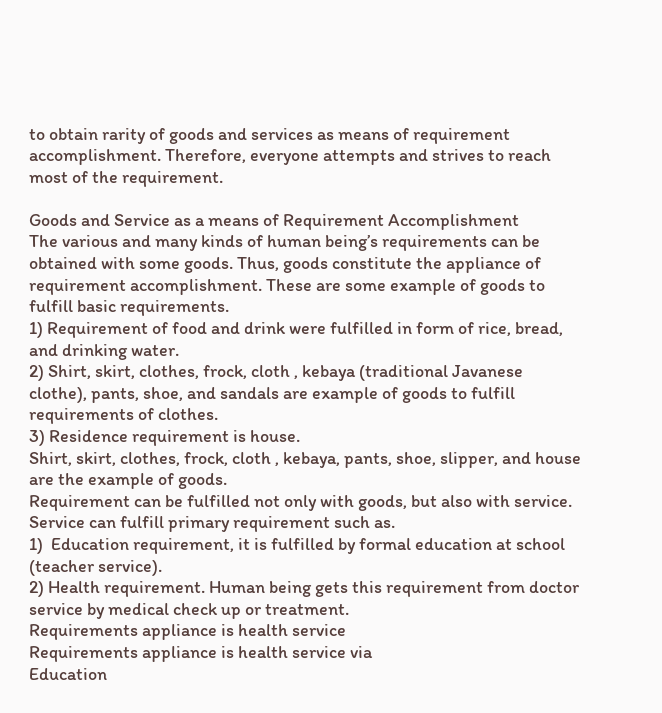to obtain rarity of goods and services as means of requirement accomplishment. Therefore, everyone attempts and strives to reach most of the requirement.

Goods and Service as a means of Requirement Accomplishment
The various and many kinds of human being’s requirements can be obtained with some goods. Thus, goods constitute the appliance of requirement accomplishment. These are some example of goods to fulfill basic requirements.
1) Requirement of food and drink were fulfilled in form of rice, bread, and drinking water.
2) Shirt, skirt, clothes, frock, cloth , kebaya (traditional Javanese clothe), pants, shoe, and sandals are example of goods to fulfill requirements of clothes.
3) Residence requirement is house.
Shirt, skirt, clothes, frock, cloth , kebaya, pants, shoe, slipper, and house are the example of goods.
Requirement can be fulfilled not only with goods, but also with service. Service can fulfill primary requirement such as.
1)  Education requirement, it is fulfilled by formal education at school (teacher service).
2) Health requirement. Human being gets this requirement from doctor service by medical check up or treatment.
Requirements appliance is health service
Requirements appliance is health service via
Education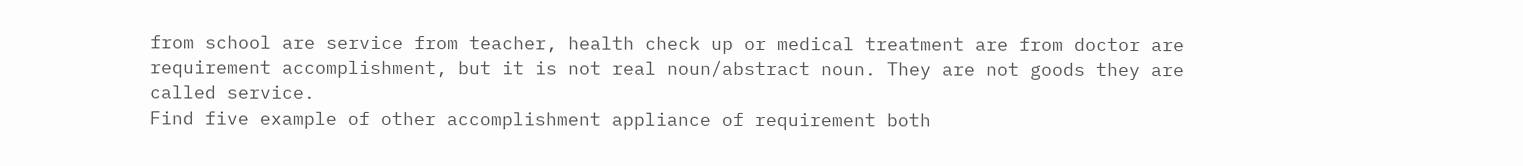from school are service from teacher, health check up or medical treatment are from doctor are requirement accomplishment, but it is not real noun/abstract noun. They are not goods they are called service.
Find five example of other accomplishment appliance of requirement both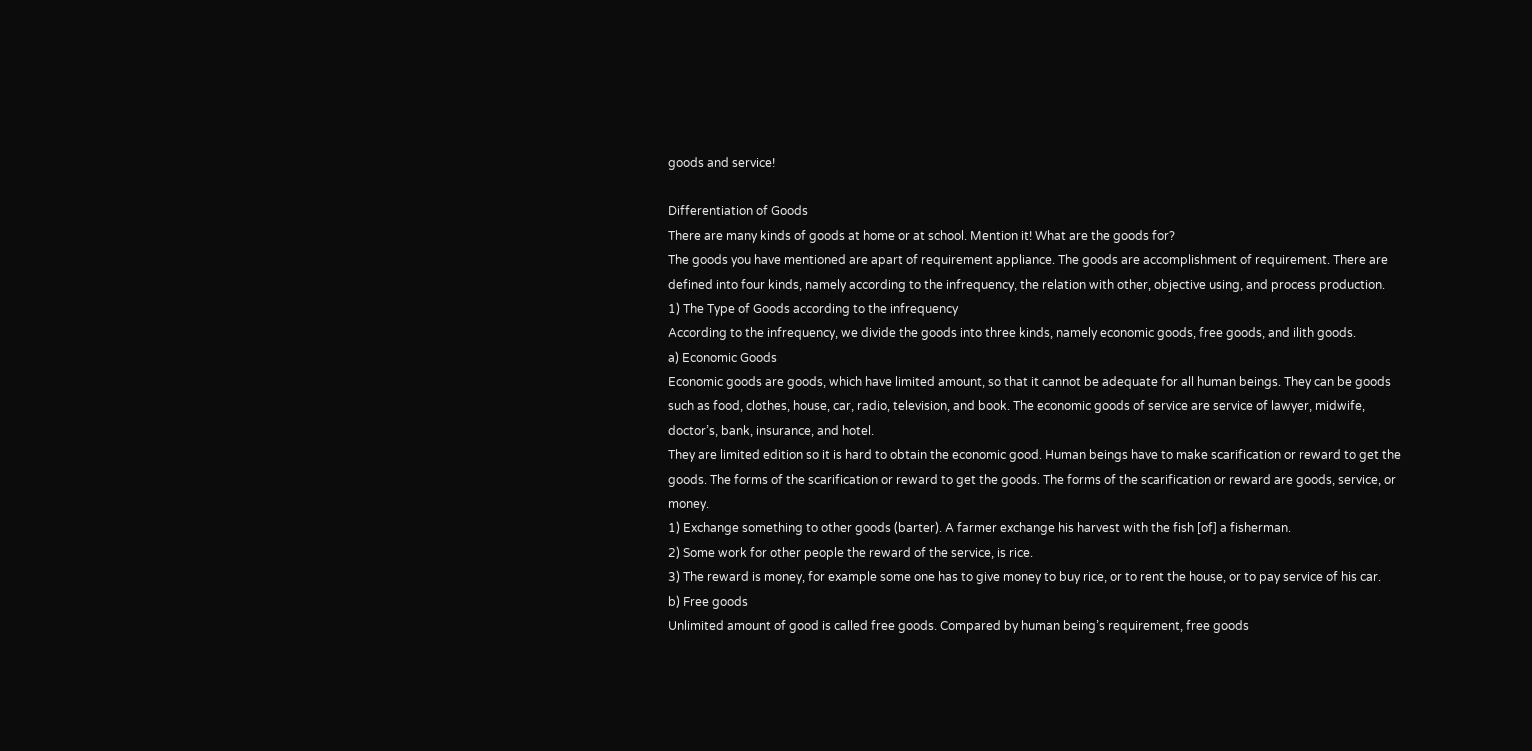goods and service!

Differentiation of Goods
There are many kinds of goods at home or at school. Mention it! What are the goods for?
The goods you have mentioned are apart of requirement appliance. The goods are accomplishment of requirement. There are defined into four kinds, namely according to the infrequency, the relation with other, objective using, and process production.
1) The Type of Goods according to the infrequency
According to the infrequency, we divide the goods into three kinds, namely economic goods, free goods, and ilith goods.
a) Economic Goods
Economic goods are goods, which have limited amount, so that it cannot be adequate for all human beings. They can be goods such as food, clothes, house, car, radio, television, and book. The economic goods of service are service of lawyer, midwife, doctor’s, bank, insurance, and hotel.
They are limited edition so it is hard to obtain the economic good. Human beings have to make scarification or reward to get the goods. The forms of the scarification or reward to get the goods. The forms of the scarification or reward are goods, service, or money.
1) Exchange something to other goods (barter). A farmer exchange his harvest with the fish [of] a fisherman.
2) Some work for other people the reward of the service, is rice.
3) The reward is money, for example some one has to give money to buy rice, or to rent the house, or to pay service of his car.
b) Free goods
Unlimited amount of good is called free goods. Compared by human being’s requirement, free goods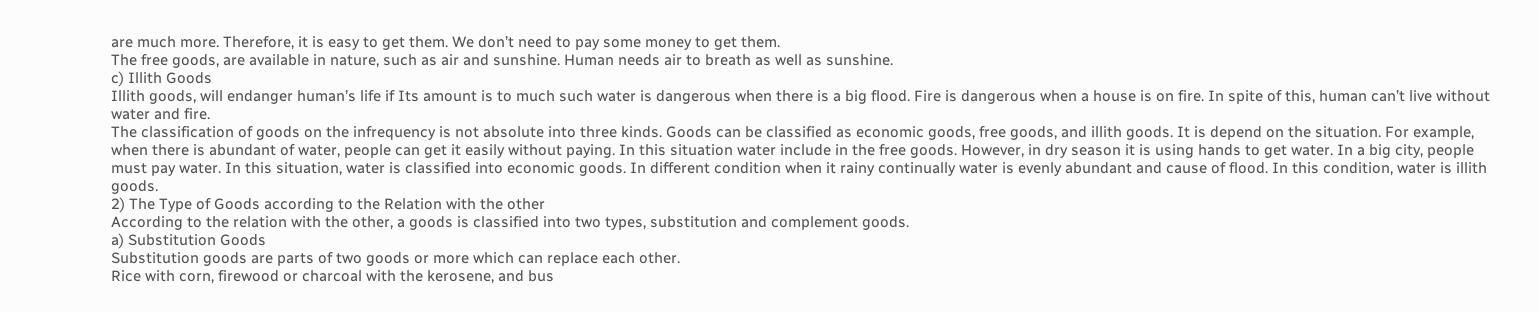are much more. Therefore, it is easy to get them. We don’t need to pay some money to get them.
The free goods, are available in nature, such as air and sunshine. Human needs air to breath as well as sunshine.
c) Illith Goods
Illith goods, will endanger human’s life if Its amount is to much such water is dangerous when there is a big flood. Fire is dangerous when a house is on fire. In spite of this, human can’t live without water and fire.
The classification of goods on the infrequency is not absolute into three kinds. Goods can be classified as economic goods, free goods, and illith goods. It is depend on the situation. For example, when there is abundant of water, people can get it easily without paying. In this situation water include in the free goods. However, in dry season it is using hands to get water. In a big city, people must pay water. In this situation, water is classified into economic goods. In different condition when it rainy continually water is evenly abundant and cause of flood. In this condition, water is illith goods.
2) The Type of Goods according to the Relation with the other
According to the relation with the other, a goods is classified into two types, substitution and complement goods.
a) Substitution Goods
Substitution goods are parts of two goods or more which can replace each other.
Rice with corn, firewood or charcoal with the kerosene, and bus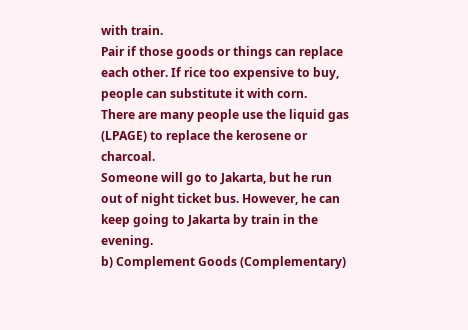with train.
Pair if those goods or things can replace each other. If rice too expensive to buy, people can substitute it with corn.
There are many people use the liquid gas (LPAGE) to replace the kerosene or charcoal.
Someone will go to Jakarta, but he run out of night ticket bus. However, he can keep going to Jakarta by train in the evening.
b) Complement Goods (Complementary)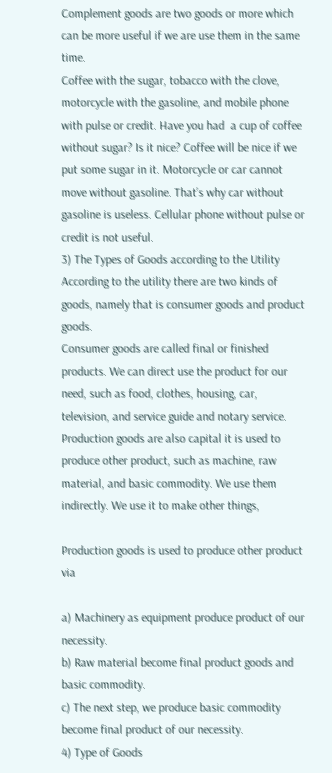Complement goods are two goods or more which can be more useful if we are use them in the same time.
Coffee with the sugar, tobacco with the clove, motorcycle with the gasoline, and mobile phone with pulse or credit. Have you had  a cup of coffee without sugar? Is it nice? Coffee will be nice if we put some sugar in it. Motorcycle or car cannot move without gasoline. That’s why car without gasoline is useless. Cellular phone without pulse or credit is not useful.
3) The Types of Goods according to the Utility
According to the utility there are two kinds of goods, namely that is consumer goods and product goods.
Consumer goods are called final or finished products. We can direct use the product for our need, such as food, clothes, housing, car, television, and service guide and notary service.
Production goods are also capital it is used to produce other product, such as machine, raw material, and basic commodity. We use them indirectly. We use it to make other things,

Production goods is used to produce other product via

a) Machinery as equipment produce product of our necessity.
b) Raw material become final product goods and basic commodity.
c) The next step, we produce basic commodity become final product of our necessity.
4) Type of Goods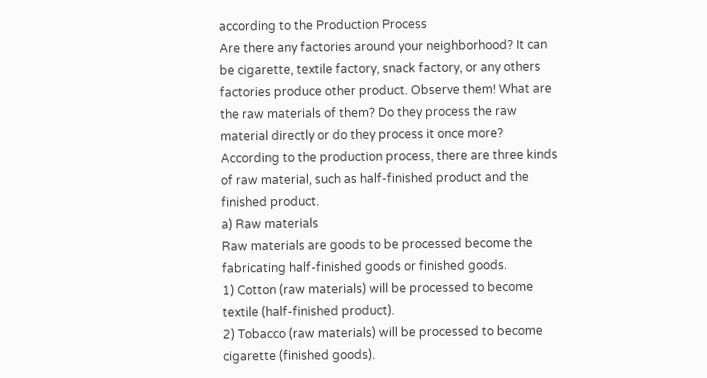according to the Production Process
Are there any factories around your neighborhood? It can be cigarette, textile factory, snack factory, or any others factories produce other product. Observe them! What are the raw materials of them? Do they process the raw material directly or do they process it once more?
According to the production process, there are three kinds of raw material, such as half-finished product and the finished product.
a) Raw materials
Raw materials are goods to be processed become the fabricating half-finished goods or finished goods.
1) Cotton (raw materials) will be processed to become textile (half-finished product).
2) Tobacco (raw materials) will be processed to become cigarette (finished goods).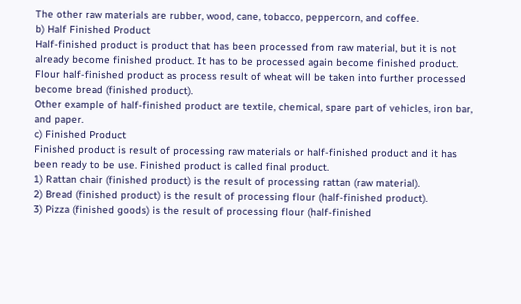The other raw materials are rubber, wood, cane, tobacco, peppercorn, and coffee.
b) Half Finished Product
Half-finished product is product that has been processed from raw material, but it is not already become finished product. It has to be processed again become finished product.
Flour half-finished product as process result of wheat will be taken into further processed become bread (finished product).
Other example of half-finished product are textile, chemical, spare part of vehicles, iron bar, and paper.
c) Finished Product
Finished product is result of processing raw materials or half-finished product and it has been ready to be use. Finished product is called final product.
1) Rattan chair (finished product) is the result of processing rattan (raw material).
2) Bread (finished product) is the result of processing flour (half-finished product).
3) Pizza (finished goods) is the result of processing flour (half-finished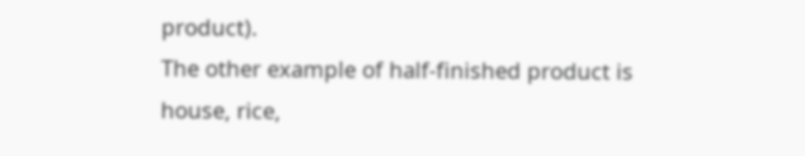product).
The other example of half-finished product is house, rice,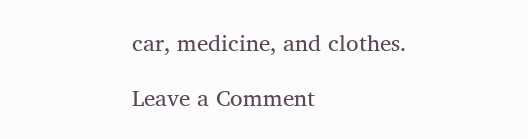car, medicine, and clothes.

Leave a Comment